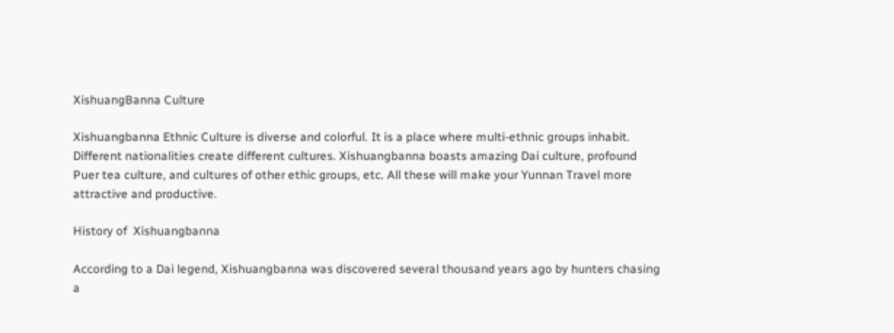XishuangBanna Culture

Xishuangbanna Ethnic Culture is diverse and colorful. It is a place where multi-ethnic groups inhabit. Different nationalities create different cultures. Xishuangbanna boasts amazing Dai culture, profound Puer tea culture, and cultures of other ethic groups, etc. All these will make your Yunnan Travel more attractive and productive.

History of  Xishuangbanna

According to a Dai legend, Xishuangbanna was discovered several thousand years ago by hunters chasing a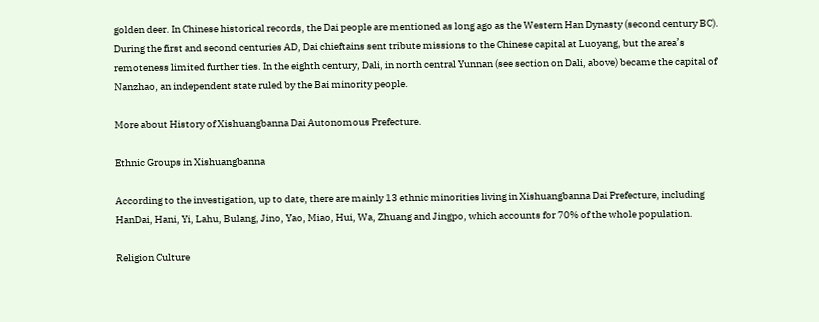golden deer. In Chinese historical records, the Dai people are mentioned as long ago as the Western Han Dynasty (second century BC). During the first and second centuries AD, Dai chieftains sent tribute missions to the Chinese capital at Luoyang, but the area’s remoteness limited further ties. In the eighth century, Dali, in north central Yunnan (see section on Dali, above) became the capital of Nanzhao, an independent state ruled by the Bai minority people.

More about History of Xishuangbanna Dai Autonomous Prefecture.

Ethnic Groups in Xishuangbanna

According to the investigation, up to date, there are mainly 13 ethnic minorities living in Xishuangbanna Dai Prefecture, including HanDai, Hani, Yi, Lahu, Bulang, Jino, Yao, Miao, Hui, Wa, Zhuang and Jingpo, which accounts for 70% of the whole population.

Religion Culture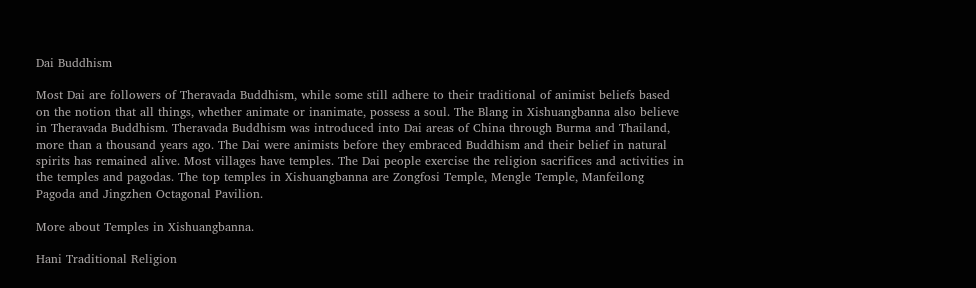Dai Buddhism

Most Dai are followers of Theravada Buddhism, while some still adhere to their traditional of animist beliefs based on the notion that all things, whether animate or inanimate, possess a soul. The Blang in Xishuangbanna also believe in Theravada Buddhism. Theravada Buddhism was introduced into Dai areas of China through Burma and Thailand, more than a thousand years ago. The Dai were animists before they embraced Buddhism and their belief in natural spirits has remained alive. Most villages have temples. The Dai people exercise the religion sacrifices and activities in the temples and pagodas. The top temples in Xishuangbanna are Zongfosi Temple, Mengle Temple, Manfeilong Pagoda and Jingzhen Octagonal Pavilion.

More about Temples in Xishuangbanna.

Hani Traditional Religion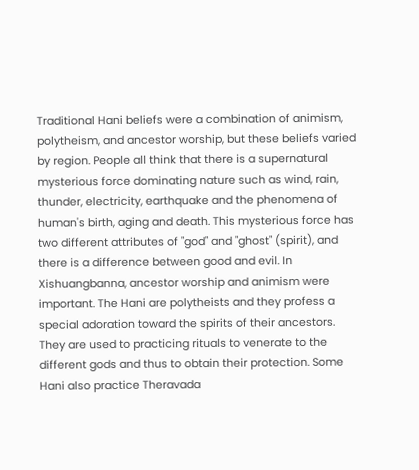Traditional Hani beliefs were a combination of animism, polytheism, and ancestor worship, but these beliefs varied by region. People all think that there is a supernatural mysterious force dominating nature such as wind, rain, thunder, electricity, earthquake and the phenomena of human's birth, aging and death. This mysterious force has two different attributes of "god" and "ghost" (spirit), and there is a difference between good and evil. In Xishuangbanna, ancestor worship and animism were important. The Hani are polytheists and they profess a special adoration toward the spirits of their ancestors. They are used to practicing rituals to venerate to the different gods and thus to obtain their protection. Some Hani also practice Theravada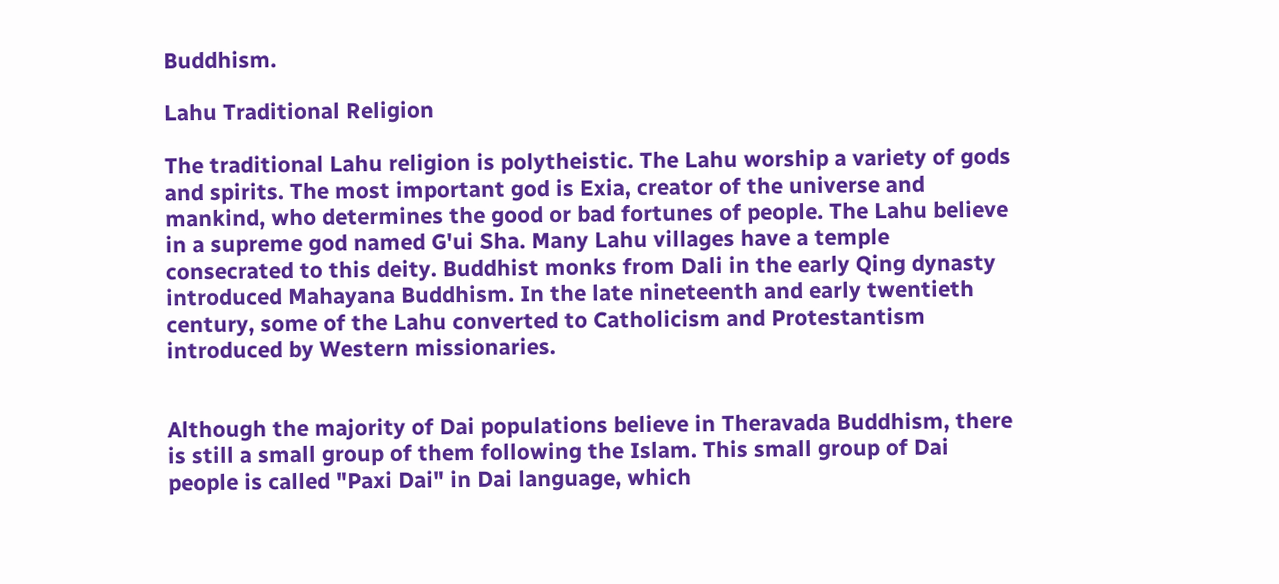Buddhism.

Lahu Traditional Religion

The traditional Lahu religion is polytheistic. The Lahu worship a variety of gods and spirits. The most important god is Exia, creator of the universe and mankind, who determines the good or bad fortunes of people. The Lahu believe in a supreme god named G'ui Sha. Many Lahu villages have a temple consecrated to this deity. Buddhist monks from Dali in the early Qing dynasty introduced Mahayana Buddhism. In the late nineteenth and early twentieth century, some of the Lahu converted to Catholicism and Protestantism introduced by Western missionaries.


Although the majority of Dai populations believe in Theravada Buddhism, there is still a small group of them following the Islam. This small group of Dai people is called "Paxi Dai" in Dai language, which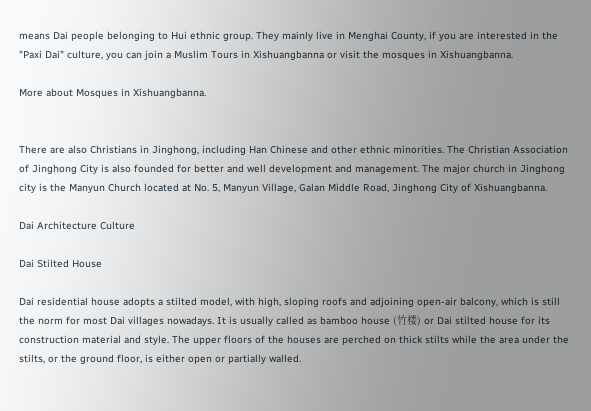means Dai people belonging to Hui ethnic group. They mainly live in Menghai County, if you are interested in the "Paxi Dai" culture, you can join a Muslim Tours in Xishuangbanna or visit the mosques in Xishuangbanna.

More about Mosques in Xishuangbanna.


There are also Christians in Jinghong, including Han Chinese and other ethnic minorities. The Christian Association of Jinghong City is also founded for better and well development and management. The major church in Jinghong city is the Manyun Church located at No. 5, Manyun Village, Galan Middle Road, Jinghong City of Xishuangbanna.

Dai Architecture Culture

Dai Stilted House

Dai residential house adopts a stilted model, with high, sloping roofs and adjoining open-air balcony, which is still the norm for most Dai villages nowadays. It is usually called as bamboo house (竹楼) or Dai stilted house for its construction material and style. The upper floors of the houses are perched on thick stilts while the area under the stilts, or the ground floor, is either open or partially walled.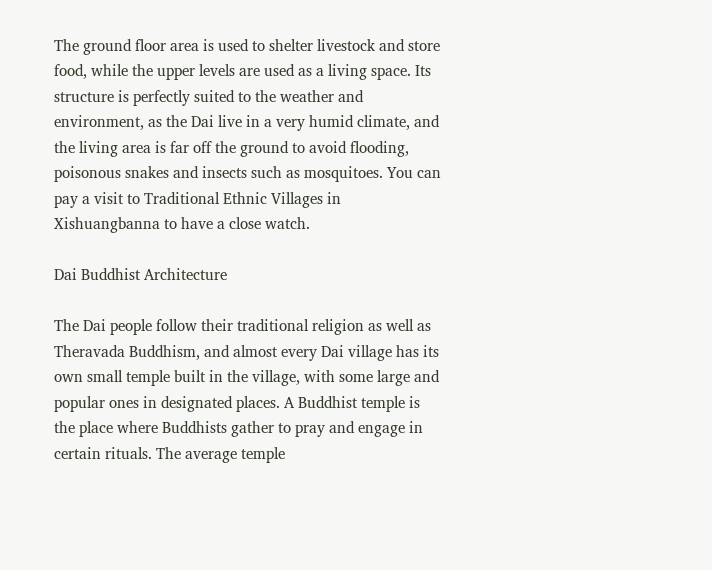The ground floor area is used to shelter livestock and store food, while the upper levels are used as a living space. Its structure is perfectly suited to the weather and environment, as the Dai live in a very humid climate, and the living area is far off the ground to avoid flooding, poisonous snakes and insects such as mosquitoes. You can pay a visit to Traditional Ethnic Villages in Xishuangbanna to have a close watch.

Dai Buddhist Architecture

The Dai people follow their traditional religion as well as Theravada Buddhism, and almost every Dai village has its own small temple built in the village, with some large and popular ones in designated places. A Buddhist temple is the place where Buddhists gather to pray and engage in certain rituals. The average temple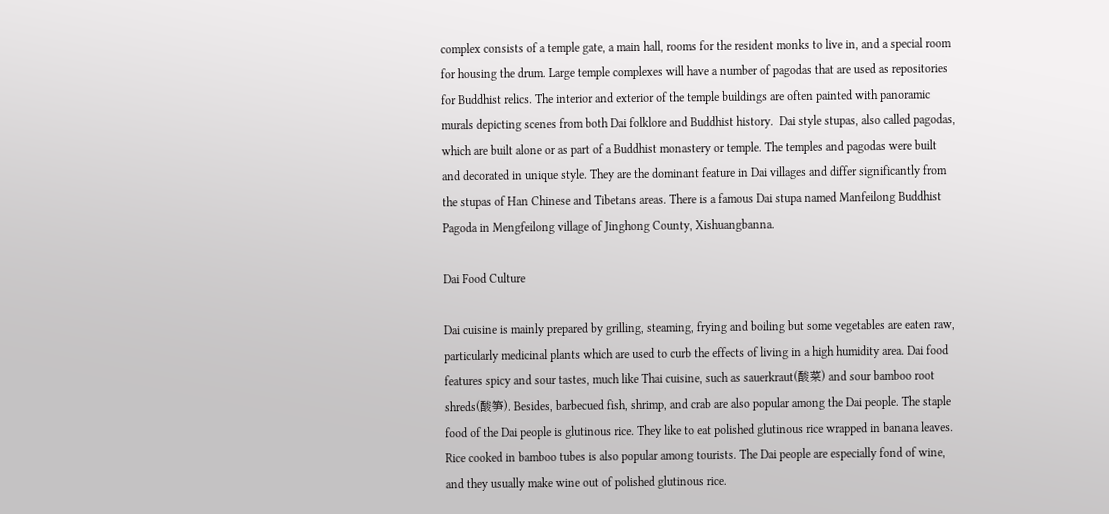complex consists of a temple gate, a main hall, rooms for the resident monks to live in, and a special room for housing the drum. Large temple complexes will have a number of pagodas that are used as repositories for Buddhist relics. The interior and exterior of the temple buildings are often painted with panoramic murals depicting scenes from both Dai folklore and Buddhist history.  Dai style stupas, also called pagodas, which are built alone or as part of a Buddhist monastery or temple. The temples and pagodas were built and decorated in unique style. They are the dominant feature in Dai villages and differ significantly from the stupas of Han Chinese and Tibetans areas. There is a famous Dai stupa named Manfeilong Buddhist Pagoda in Mengfeilong village of Jinghong County, Xishuangbanna.

Dai Food Culture

Dai cuisine is mainly prepared by grilling, steaming, frying and boiling but some vegetables are eaten raw, particularly medicinal plants which are used to curb the effects of living in a high humidity area. Dai food features spicy and sour tastes, much like Thai cuisine, such as sauerkraut(酸菜) and sour bamboo root shreds(酸笋). Besides, barbecued fish, shrimp, and crab are also popular among the Dai people. The staple food of the Dai people is glutinous rice. They like to eat polished glutinous rice wrapped in banana leaves. Rice cooked in bamboo tubes is also popular among tourists. The Dai people are especially fond of wine, and they usually make wine out of polished glutinous rice.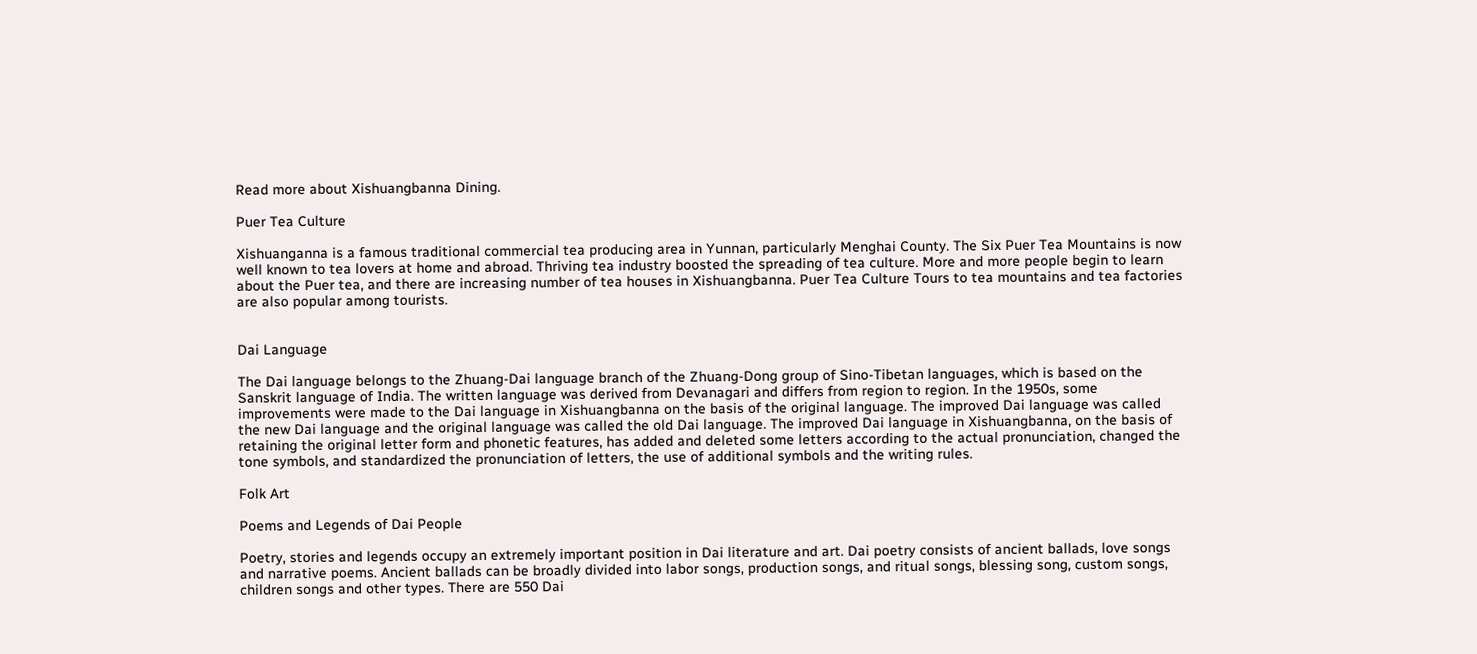Read more about Xishuangbanna Dining.

Puer Tea Culture

Xishuanganna is a famous traditional commercial tea producing area in Yunnan, particularly Menghai County. The Six Puer Tea Mountains is now well known to tea lovers at home and abroad. Thriving tea industry boosted the spreading of tea culture. More and more people begin to learn about the Puer tea, and there are increasing number of tea houses in Xishuangbanna. Puer Tea Culture Tours to tea mountains and tea factories are also popular among tourists.


Dai Language

The Dai language belongs to the Zhuang-Dai language branch of the Zhuang-Dong group of Sino-Tibetan languages, which is based on the Sanskrit language of India. The written language was derived from Devanagari and differs from region to region. In the 1950s, some improvements were made to the Dai language in Xishuangbanna on the basis of the original language. The improved Dai language was called the new Dai language and the original language was called the old Dai language. The improved Dai language in Xishuangbanna, on the basis of retaining the original letter form and phonetic features, has added and deleted some letters according to the actual pronunciation, changed the tone symbols, and standardized the pronunciation of letters, the use of additional symbols and the writing rules.

Folk Art

Poems and Legends of Dai People

Poetry, stories and legends occupy an extremely important position in Dai literature and art. Dai poetry consists of ancient ballads, love songs and narrative poems. Ancient ballads can be broadly divided into labor songs, production songs, and ritual songs, blessing song, custom songs, children songs and other types. There are 550 Dai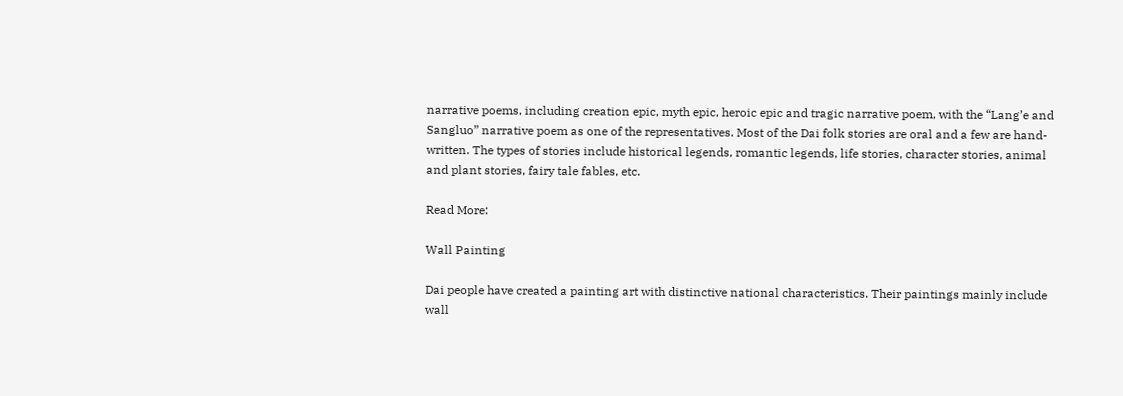narrative poems, including creation epic, myth epic, heroic epic and tragic narrative poem, with the “Lang’e and Sangluo” narrative poem as one of the representatives. Most of the Dai folk stories are oral and a few are hand-written. The types of stories include historical legends, romantic legends, life stories, character stories, animal and plant stories, fairy tale fables, etc.

Read More:

Wall Painting

Dai people have created a painting art with distinctive national characteristics. Their paintings mainly include wall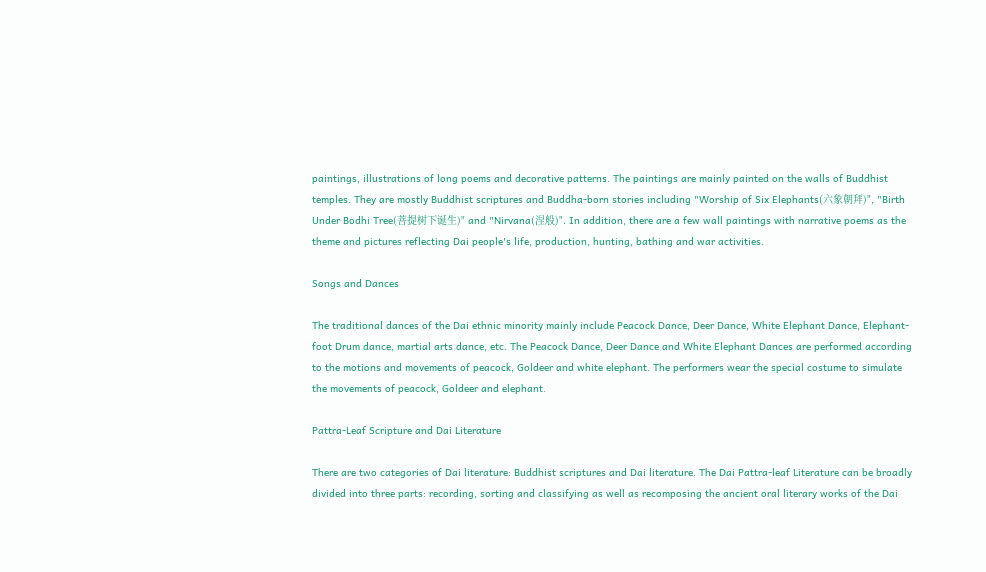paintings, illustrations of long poems and decorative patterns. The paintings are mainly painted on the walls of Buddhist temples. They are mostly Buddhist scriptures and Buddha-born stories including "Worship of Six Elephants(六象朝拜)", "Birth Under Bodhi Tree(菩提树下诞生)" and "Nirvana(涅般)". In addition, there are a few wall paintings with narrative poems as the theme and pictures reflecting Dai people's life, production, hunting, bathing and war activities.

Songs and Dances

The traditional dances of the Dai ethnic minority mainly include Peacock Dance, Deer Dance, White Elephant Dance, Elephant-foot Drum dance, martial arts dance, etc. The Peacock Dance, Deer Dance and White Elephant Dances are performed according to the motions and movements of peacock, Goldeer and white elephant. The performers wear the special costume to simulate the movements of peacock, Goldeer and elephant.

Pattra-Leaf Scripture and Dai Literature

There are two categories of Dai literature: Buddhist scriptures and Dai literature. The Dai Pattra-leaf Literature can be broadly divided into three parts: recording, sorting and classifying as well as recomposing the ancient oral literary works of the Dai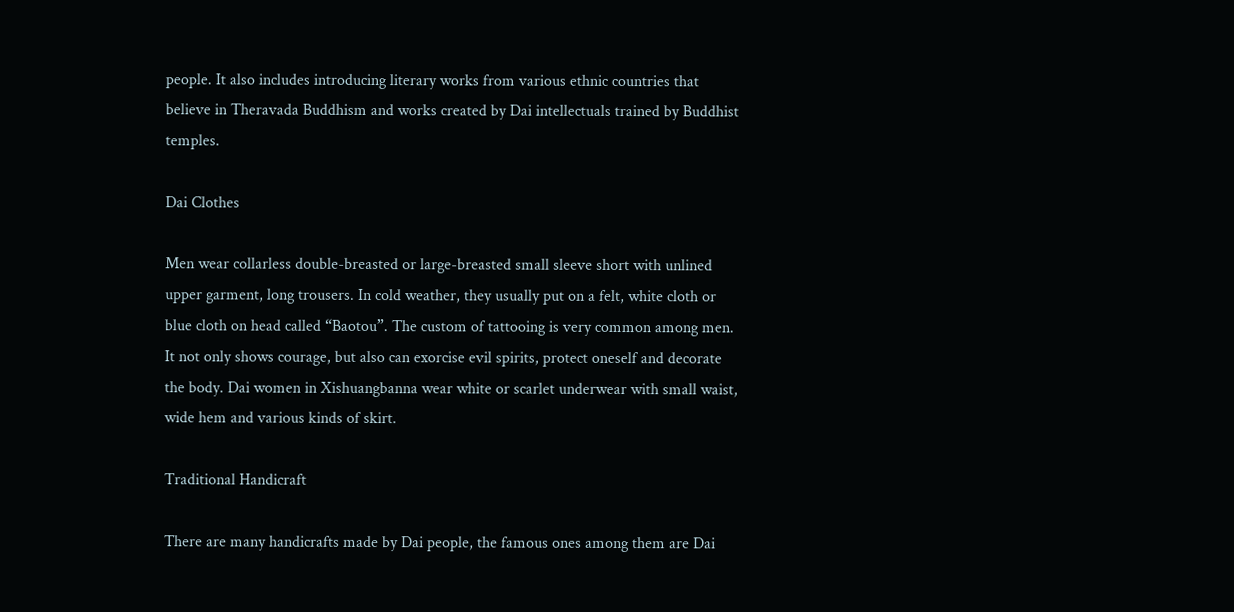people. It also includes introducing literary works from various ethnic countries that believe in Theravada Buddhism and works created by Dai intellectuals trained by Buddhist temples.

Dai Clothes

Men wear collarless double-breasted or large-breasted small sleeve short with unlined upper garment, long trousers. In cold weather, they usually put on a felt, white cloth or blue cloth on head called “Baotou”. The custom of tattooing is very common among men. It not only shows courage, but also can exorcise evil spirits, protect oneself and decorate the body. Dai women in Xishuangbanna wear white or scarlet underwear with small waist, wide hem and various kinds of skirt.

Traditional Handicraft

There are many handicrafts made by Dai people, the famous ones among them are Dai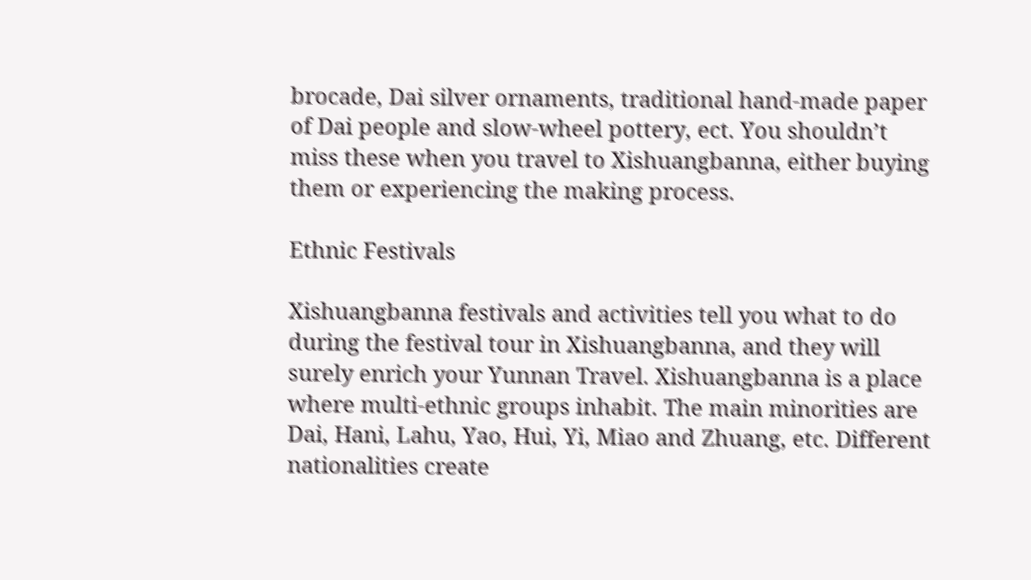brocade, Dai silver ornaments, traditional hand-made paper of Dai people and slow-wheel pottery, ect. You shouldn’t miss these when you travel to Xishuangbanna, either buying them or experiencing the making process.

Ethnic Festivals

Xishuangbanna festivals and activities tell you what to do during the festival tour in Xishuangbanna, and they will surely enrich your Yunnan Travel. Xishuangbanna is a place where multi-ethnic groups inhabit. The main minorities are Dai, Hani, Lahu, Yao, Hui, Yi, Miao and Zhuang, etc. Different nationalities create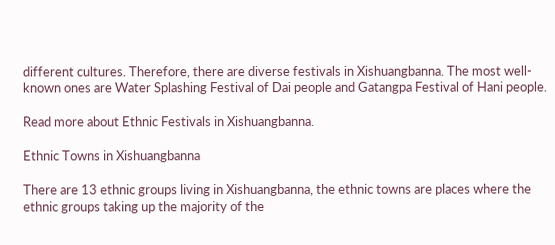different cultures. Therefore, there are diverse festivals in Xishuangbanna. The most well-known ones are Water Splashing Festival of Dai people and Gatangpa Festival of Hani people.

Read more about Ethnic Festivals in Xishuangbanna.

Ethnic Towns in Xishuangbanna

There are 13 ethnic groups living in Xishuangbanna, the ethnic towns are places where the ethnic groups taking up the majority of the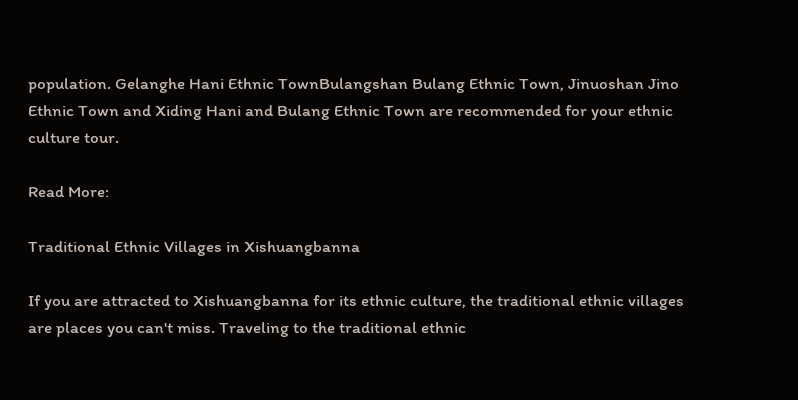population. Gelanghe Hani Ethnic TownBulangshan Bulang Ethnic Town, Jinuoshan Jino Ethnic Town and Xiding Hani and Bulang Ethnic Town are recommended for your ethnic culture tour.

Read More:

Traditional Ethnic Villages in Xishuangbanna

If you are attracted to Xishuangbanna for its ethnic culture, the traditional ethnic villages are places you can't miss. Traveling to the traditional ethnic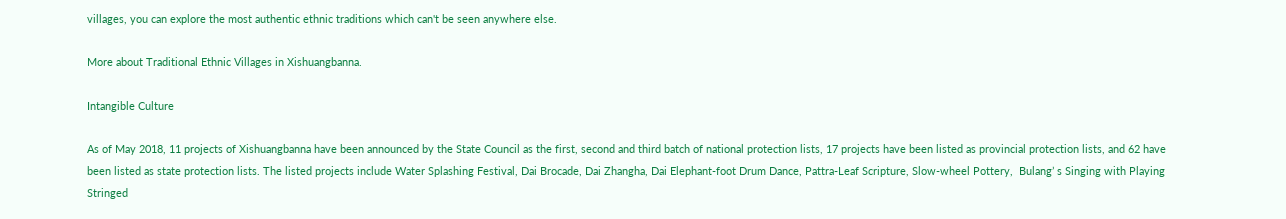villages, you can explore the most authentic ethnic traditions which can't be seen anywhere else.

More about Traditional Ethnic Villages in Xishuangbanna.

Intangible Culture

As of May 2018, 11 projects of Xishuangbanna have been announced by the State Council as the first, second and third batch of national protection lists, 17 projects have been listed as provincial protection lists, and 62 have been listed as state protection lists. The listed projects include Water Splashing Festival, Dai Brocade, Dai Zhangha, Dai Elephant-foot Drum Dance, Pattra-Leaf Scripture, Slow-wheel Pottery,  Bulang’ s Singing with Playing Stringed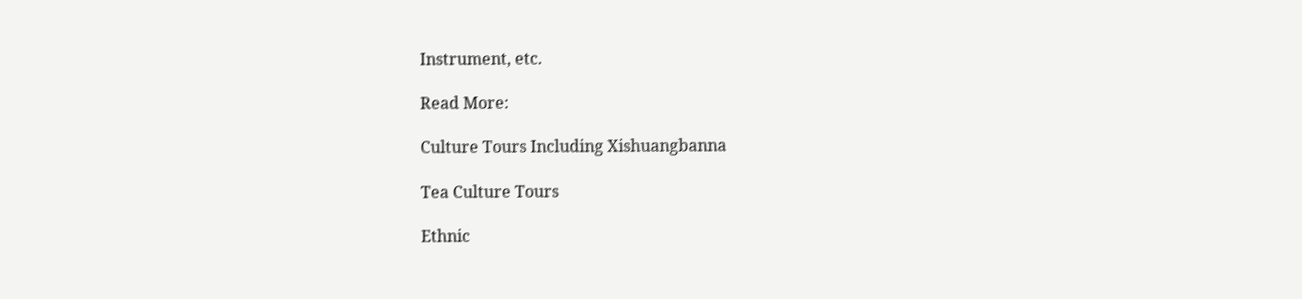Instrument, etc.

Read More:

Culture Tours Including Xishuangbanna

Tea Culture Tours

Ethnic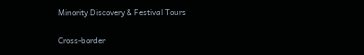Minority Discovery & Festival Tours

Cross-border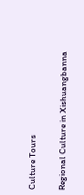Culture Tours

Regional Culture in Xishuangbanna